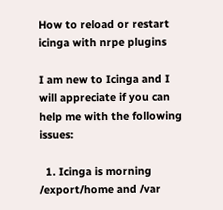How to reload or restart icinga with nrpe plugins

I am new to Icinga and I will appreciate if you can help me with the following issues:

  1. Icinga is morning /export/home and /var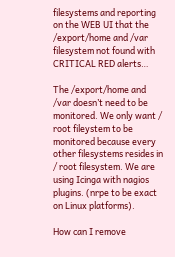filesystems and reporting on the WEB UI that the /export/home and /var filesystem not found with CRITICAL RED alerts…

The /export/home and /var doesn’t need to be monitored. We only want / root fileystem to be monitored because every other filesystems resides in / root filesystem. We are using Icinga with nagios plugins. (nrpe to be exact on Linux platforms).

How can I remove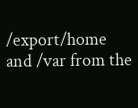/export/home and /var from the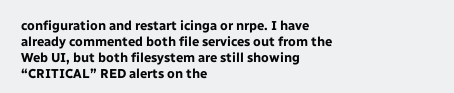configuration and restart icinga or nrpe. I have already commented both file services out from the Web UI, but both filesystem are still showing “CRITICAL” RED alerts on the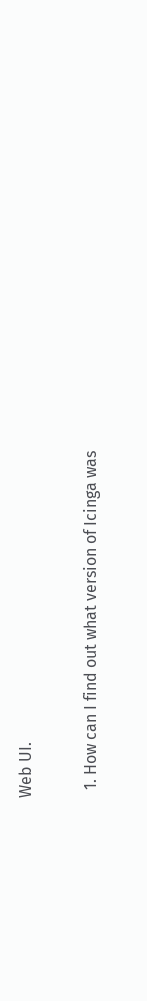Web UI.

  1. How can I find out what version of Icinga was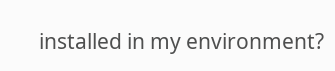installed in my environment?